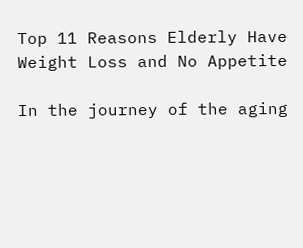Top 11 Reasons Elderly Have Weight Loss and No Appetite

In the journey of the aging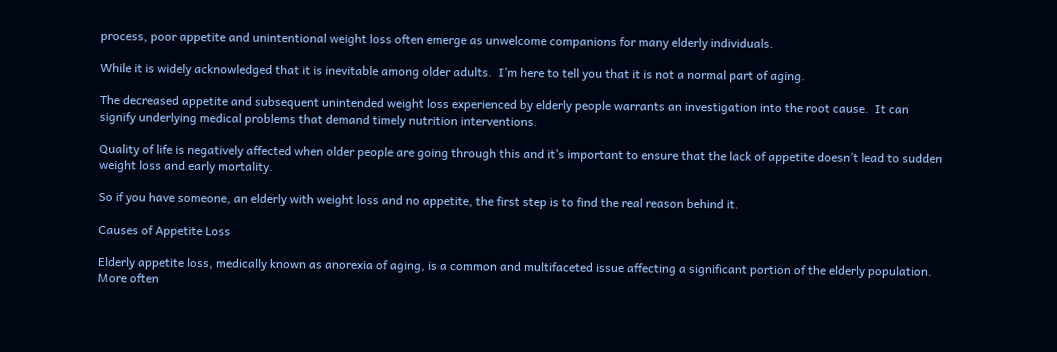process, poor appetite and unintentional weight loss often emerge as unwelcome companions for many elderly individuals.

While it is widely acknowledged that it is inevitable among older adults.  I’m here to tell you that it is not a normal part of aging.

The decreased appetite and subsequent unintended weight loss experienced by elderly people warrants an investigation into the root cause.  It can signify underlying medical problems that demand timely nutrition interventions.

Quality of life is negatively affected when older people are going through this and it’s important to ensure that the lack of appetite doesn’t lead to sudden weight loss and early mortality.

So if you have someone, an elderly with weight loss and no appetite, the first step is to find the real reason behind it.

Causes of Appetite Loss

Elderly appetite loss, medically known as anorexia of aging, is a common and multifaceted issue affecting a significant portion of the elderly population. More often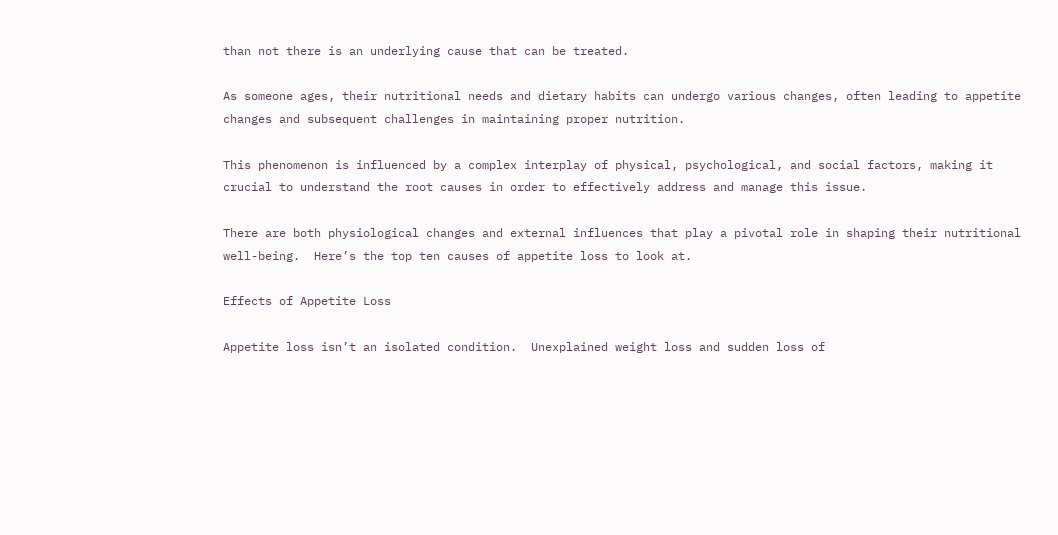than not there is an underlying cause that can be treated.

As someone ages, their nutritional needs and dietary habits can undergo various changes, often leading to appetite changes and subsequent challenges in maintaining proper nutrition.

This phenomenon is influenced by a complex interplay of physical, psychological, and social factors, making it crucial to understand the root causes in order to effectively address and manage this issue.

There are both physiological changes and external influences that play a pivotal role in shaping their nutritional well-being.  Here’s the top ten causes of appetite loss to look at.

Effects of Appetite Loss

Appetite loss isn’t an isolated condition.  Unexplained weight loss and sudden loss of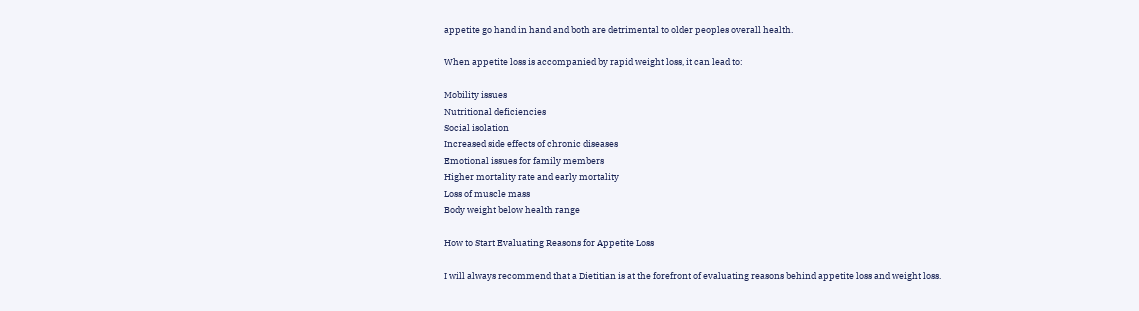appetite go hand in hand and both are detrimental to older peoples overall health.

When appetite loss is accompanied by rapid weight loss, it can lead to:

Mobility issues
Nutritional deficiencies
Social isolation
Increased side effects of chronic diseases
Emotional issues for family members
Higher mortality rate and early mortality
Loss of muscle mass
Body weight below health range

How to Start Evaluating Reasons for Appetite Loss

I will always recommend that a Dietitian is at the forefront of evaluating reasons behind appetite loss and weight loss.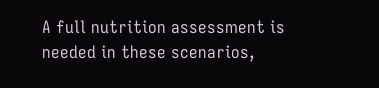A full nutrition assessment is needed in these scenarios,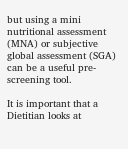but using a mini nutritional assessment (MNA) or subjective global assessment (SGA) can be a useful pre-screening tool.

It is important that a Dietitian looks at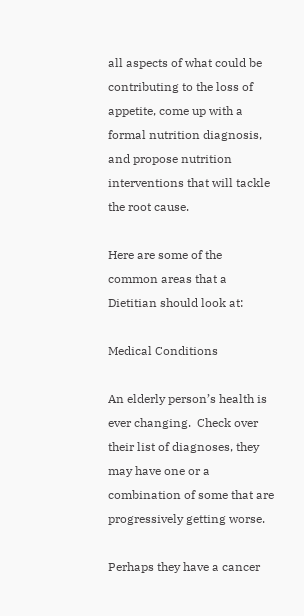all aspects of what could be contributing to the loss of appetite, come up with a formal nutrition diagnosis, and propose nutrition interventions that will tackle the root cause.

Here are some of the common areas that a Dietitian should look at:

Medical Conditions

An elderly person’s health is ever changing.  Check over their list of diagnoses, they may have one or a combination of some that are progressively getting worse.

Perhaps they have a cancer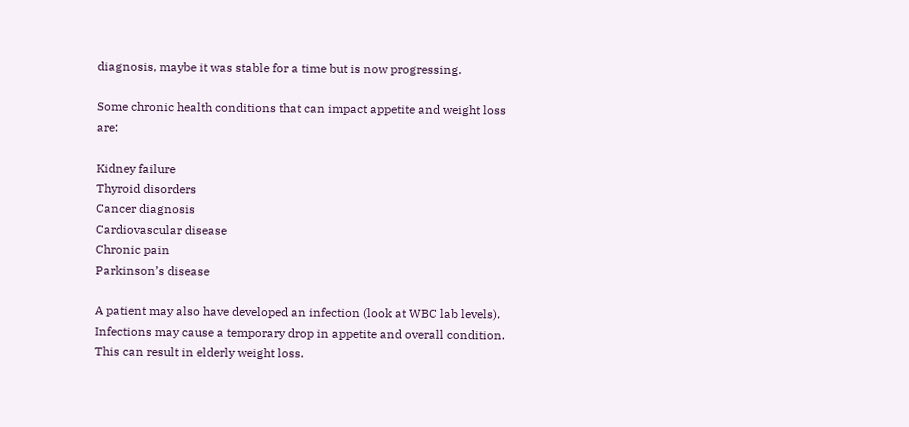diagnosis, maybe it was stable for a time but is now progressing.

Some chronic health conditions that can impact appetite and weight loss are:

Kidney failure
Thyroid disorders
Cancer diagnosis
Cardiovascular disease
Chronic pain
Parkinson’s disease

A patient may also have developed an infection (look at WBC lab levels).  Infections may cause a temporary drop in appetite and overall condition.  This can result in elderly weight loss.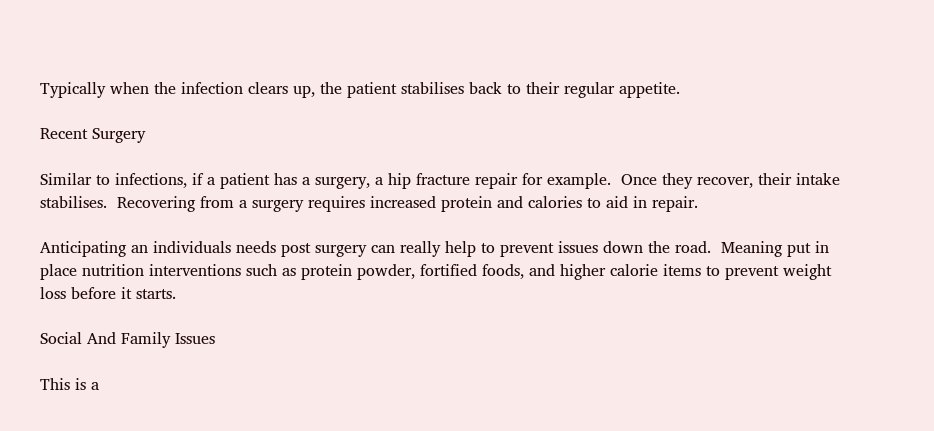Typically when the infection clears up, the patient stabilises back to their regular appetite.

Recent Surgery

Similar to infections, if a patient has a surgery, a hip fracture repair for example.  Once they recover, their intake stabilises.  Recovering from a surgery requires increased protein and calories to aid in repair.

Anticipating an individuals needs post surgery can really help to prevent issues down the road.  Meaning put in place nutrition interventions such as protein powder, fortified foods, and higher calorie items to prevent weight loss before it starts.

Social And Family Issues

This is a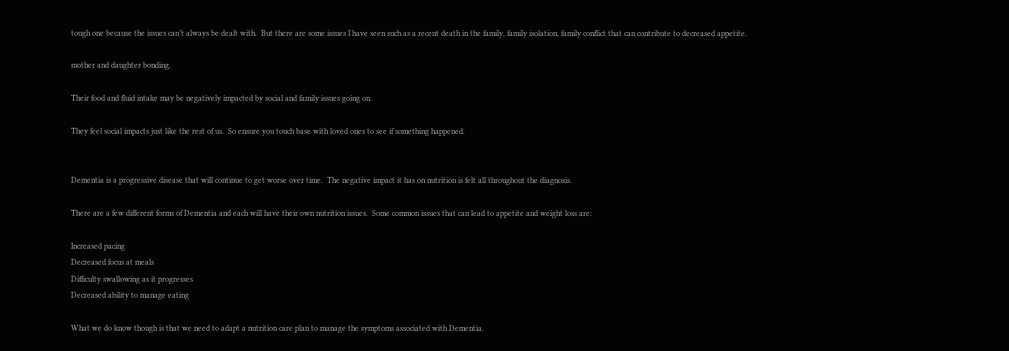tough one because the issues can’t always be dealt with.  But there are some issues I have seen such as a recent death in the family, family isolation, family conflict that can contribute to decreased appetite.

mother and daughter bonding.

Their food and fluid intake may be negatively impacted by social and family issues going on.

They feel social impacts just like the rest of us.  So ensure you touch base with loved ones to see if something happened.


Dementia is a progressive disease that will continue to get worse over time.  The negative impact it has on nutrition is felt all throughout the diagnosis.

There are a few different forms of Dementia and each will have their own nutrition issues.  Some common issues that can lead to appetite and weight loss are:

Increased pacing
Decreased focus at meals
Difficulty swallowing as it progresses
Decreased ability to manage eating

What we do know though is that we need to adapt a nutrition care plan to manage the symptoms associated with Dementia.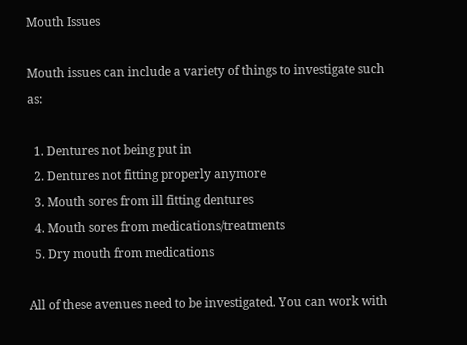Mouth Issues

Mouth issues can include a variety of things to investigate such as:

  1. Dentures not being put in
  2. Dentures not fitting properly anymore
  3. Mouth sores from ill fitting dentures
  4. Mouth sores from medications/treatments
  5. Dry mouth from medications

All of these avenues need to be investigated. You can work with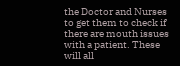the Doctor and Nurses to get them to check if there are mouth issues with a patient. These will all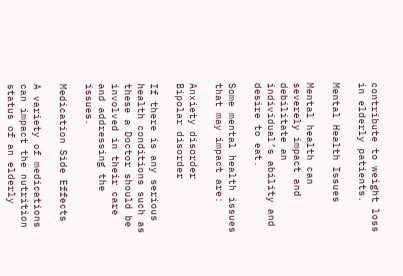contribute to weight loss in elderly patients.

Mental Health Issues

Mental health can severely impact and debilitate an individual’s ability and desire to eat.

Some mental health issues that may impact are:

Anxiety disorder
Bipolar disorder

If there is any serious health conditions such as these a Doctor should be involved in their care and addressing the issues.

Medication Side Effects

A variety of medications can impact the nutrition status of an elderly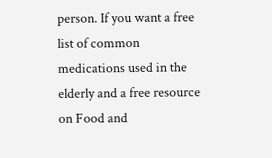person. If you want a free list of common medications used in the elderly and a free resource on Food and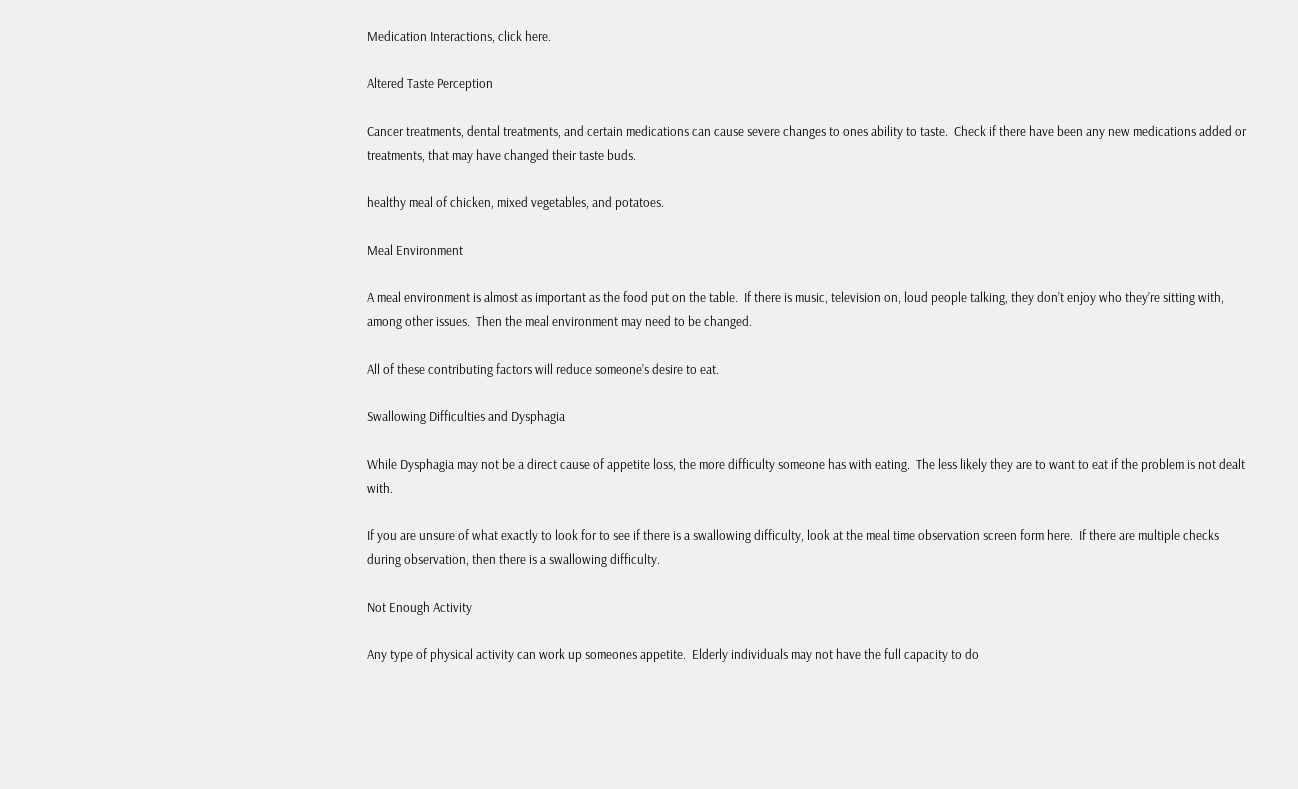Medication Interactions, click here.

Altered Taste Perception

Cancer treatments, dental treatments, and certain medications can cause severe changes to ones ability to taste.  Check if there have been any new medications added or treatments, that may have changed their taste buds.

healthy meal of chicken, mixed vegetables, and potatoes.

Meal Environment

A meal environment is almost as important as the food put on the table.  If there is music, television on, loud people talking, they don’t enjoy who they’re sitting with, among other issues.  Then the meal environment may need to be changed.

All of these contributing factors will reduce someone’s desire to eat.

Swallowing Difficulties and Dysphagia

While Dysphagia may not be a direct cause of appetite loss, the more difficulty someone has with eating.  The less likely they are to want to eat if the problem is not dealt with.

If you are unsure of what exactly to look for to see if there is a swallowing difficulty, look at the meal time observation screen form here.  If there are multiple checks during observation, then there is a swallowing difficulty.

Not Enough Activity

Any type of physical activity can work up someones appetite.  Elderly individuals may not have the full capacity to do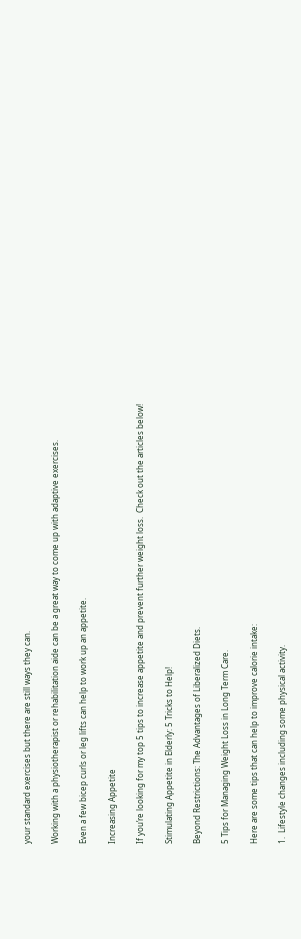your standard exercises but there are still ways they can.

Working with a physiotherapist or rehabilitation aide can be a great way to come up with adaptive exercises.

Even a few bicep curls or leg lifts can help to work up an appetite.

Increasing Appetite

If you’re looking for my top 5 tips to increase appetite and prevent further weight loss.  Check out the articles below!

Stimulating Appetite in Elderly: 5 Tricks to Help!

Beyond Restrictions: The Advantages of Liberalized Diets.

5 Tips for Managing Weight Loss in Long Term Care.

Here are some tips that can help to improve calorie intake:

1.  Lifestyle changes including some physical activity.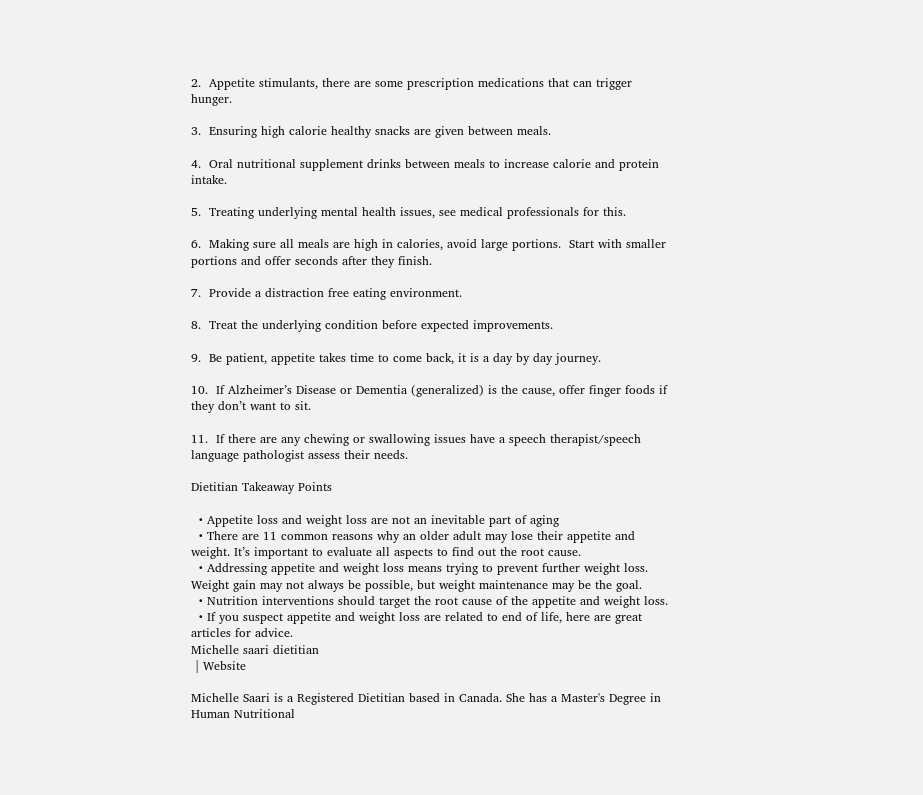2.  Appetite stimulants, there are some prescription medications that can trigger hunger.

3.  Ensuring high calorie healthy snacks are given between meals.

4.  Oral nutritional supplement drinks between meals to increase calorie and protein intake.

5.  Treating underlying mental health issues, see medical professionals for this.

6.  Making sure all meals are high in calories, avoid large portions.  Start with smaller portions and offer seconds after they finish.

7.  Provide a distraction free eating environment.

8.  Treat the underlying condition before expected improvements.

9.  Be patient, appetite takes time to come back, it is a day by day journey.

10.  If Alzheimer’s Disease or Dementia (generalized) is the cause, offer finger foods if they don’t want to sit.

11.  If there are any chewing or swallowing issues have a speech therapist/speech language pathologist assess their needs.

Dietitian Takeaway Points

  • Appetite loss and weight loss are not an inevitable part of aging
  • There are 11 common reasons why an older adult may lose their appetite and weight. It’s important to evaluate all aspects to find out the root cause.
  • Addressing appetite and weight loss means trying to prevent further weight loss. Weight gain may not always be possible, but weight maintenance may be the goal.
  • Nutrition interventions should target the root cause of the appetite and weight loss.
  • If you suspect appetite and weight loss are related to end of life, here are great articles for advice.
Michelle saari dietitian
 | Website

Michelle Saari is a Registered Dietitian based in Canada. She has a Master's Degree in Human Nutritional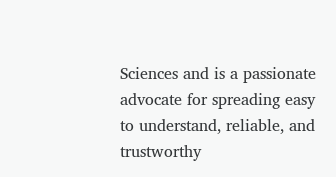Sciences and is a passionate advocate for spreading easy to understand, reliable, and trustworthy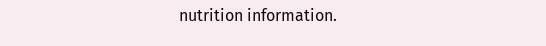nutrition information.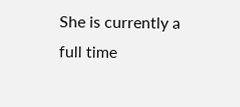She is currently a full time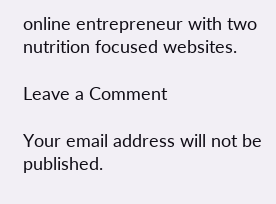online entrepreneur with two nutrition focused websites.

Leave a Comment

Your email address will not be published.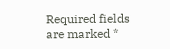Required fields are marked *